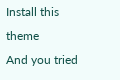Install this theme
And you tried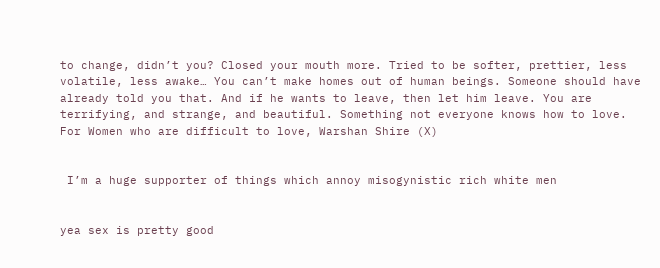to change, didn’t you? Closed your mouth more. Tried to be softer, prettier, less volatile, less awake… You can’t make homes out of human beings. Someone should have already told you that. And if he wants to leave, then let him leave. You are terrifying, and strange, and beautiful. Something not everyone knows how to love.
For Women who are difficult to love, Warshan Shire (X)


 I’m a huge supporter of things which annoy misogynistic rich white men


yea sex is pretty good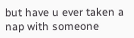but have u ever taken a nap with someone